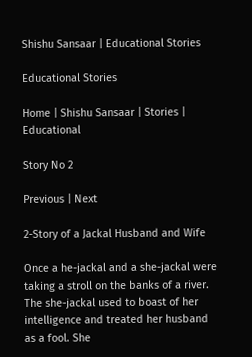Shishu Sansaar | Educational Stories

Educational Stories

Home | Shishu Sansaar | Stories | Educational

Story No 2

Previous | Next

2-Story of a Jackal Husband and Wife

Once a he-jackal and a she-jackal were taking a stroll on the banks of a river. The she-jackal used to boast of her intelligence and treated her husband as a fool. She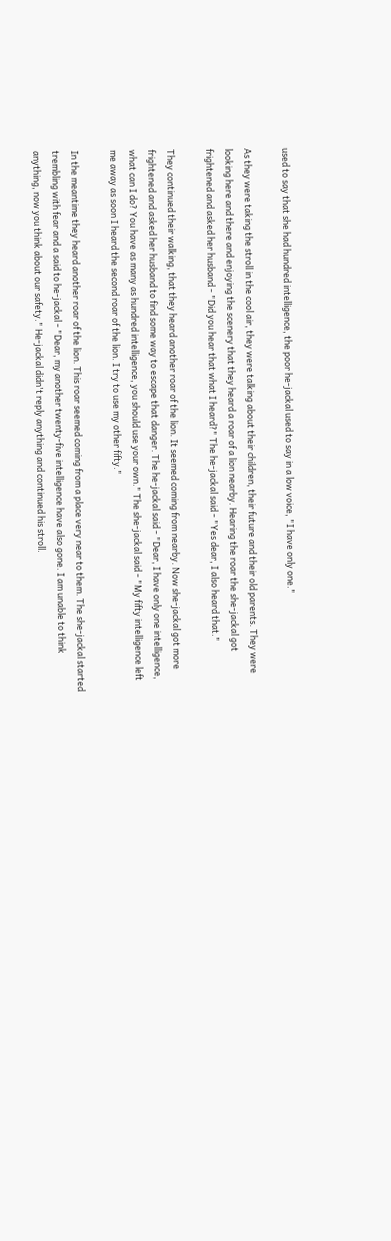used to say that she had hundred intelligence, the poor he-jackal used to say in a low voice, "I have only one."

As they were taking the stroll in the cool air, they were talking about their children, their future and their old parents. They were looking here and there and enjoying the scenery that they heard a roar of a lion nearby. Hearing the roar the she-jackal got frightened and asked her husband - "Did you hear that what I heard?" The he-jackal said - "Yes dear, I also heard that."

They continued their walking, that they heard another roar of the lion. It seemed coming from nearby. Now she-jackal got more frightened and asked her husband to find some way to escape that danger. The he-jackal said - "Dear, I have only one intelligence, what can I do? You have as many as hundred intelligence, you should use your own." The she-jackal said - "My fifty intelligence left me away as soon I heard the second roar of the lion. I try to use my other fifty."

In the meantime they heard another roar of the lion. This roar seemed coming from a place very near to them. The she-jackal started trembling with fear and a said to he-jackal - "Dear, my another twenty-five intelligence have also gone. I am unable to think anything, now you think about our safety." He-jackal didn't reply anything and continued his stroll.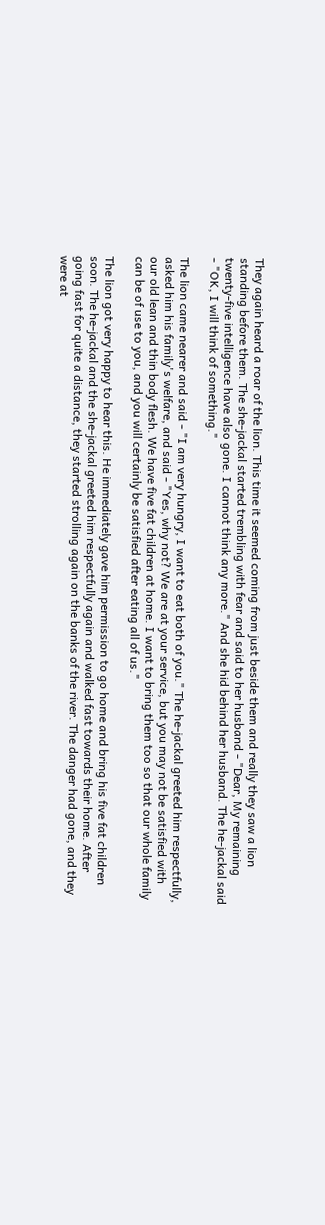They again heard a roar of the lion. This time it seemed coming from just beside them and really they saw a lion standing before them. The she-jackal started trembling with fear and said to her husband - "Dear, My remaining twenty-five intelligence have also gone. I cannot think any more." And she hid behind her husband. The he-jackal said - "OK, I will think of something."

The lion came nearer and said - "I am very hungry, I want to eat both of you." The he-jackal greeted him respectfully, asked him his family's welfare, and said - "Yes, why not? We are at your service, but you may not be satisfied with our old lean and thin body flesh. We have five fat children at home. I want to bring them too so that our whole family can be of use to you, and you will certainly be satisfied after eating all of us."

The lion got very happy to hear this. He immediately gave him permission to go home and bring his five fat children soon. The he-jackal and the she-jackal greeted him respectfully again and walked fast towards their home. After going fast for quite a distance, they started strolling again on the banks of the river. The danger had gone, and they were at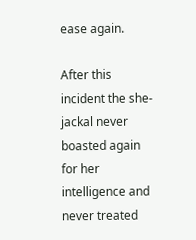ease again.

After this incident the she-jackal never boasted again for her intelligence and never treated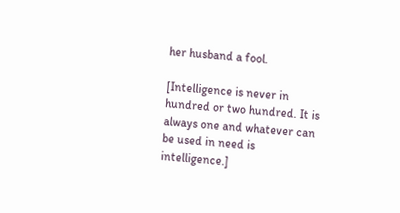her husband a fool.

[Intelligence is never in hundred or two hundred. It is always one and whatever can be used in need is intelligence.]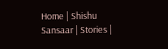Home | Shishu Sansaar | Stories |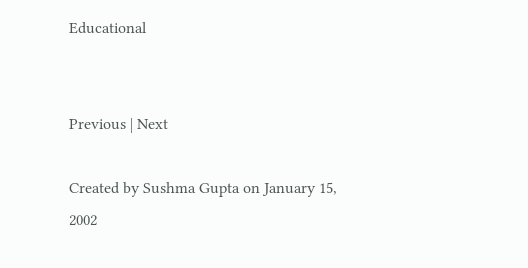Educational


Previous | Next

Created by Sushma Gupta on January 15, 2002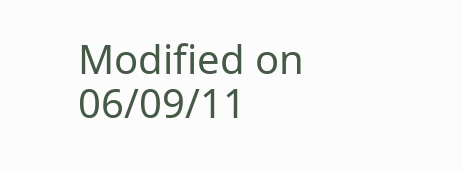Modified on 06/09/11